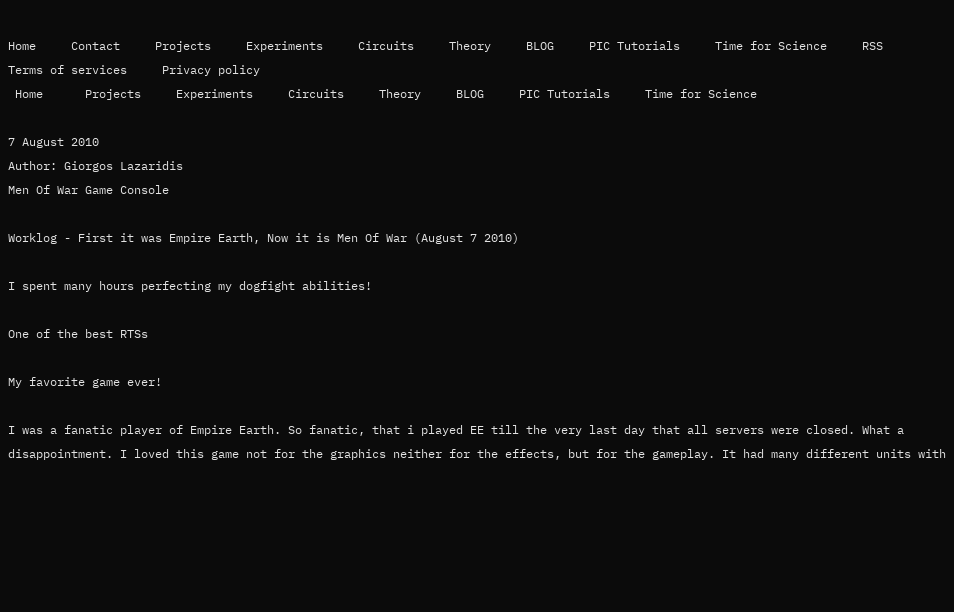Home     Contact     Projects     Experiments     Circuits     Theory     BLOG     PIC Tutorials     Time for Science     RSS     Terms of services     Privacy policy
 Home      Projects     Experiments     Circuits     Theory     BLOG     PIC Tutorials     Time for Science

7 August 2010
Author: Giorgos Lazaridis
Men Of War Game Console

Worklog - First it was Empire Earth, Now it is Men Of War (August 7 2010)

I spent many hours perfecting my dogfight abilities!

One of the best RTSs

My favorite game ever!

I was a fanatic player of Empire Earth. So fanatic, that i played EE till the very last day that all servers were closed. What a disappointment. I loved this game not for the graphics neither for the effects, but for the gameplay. It had many different units with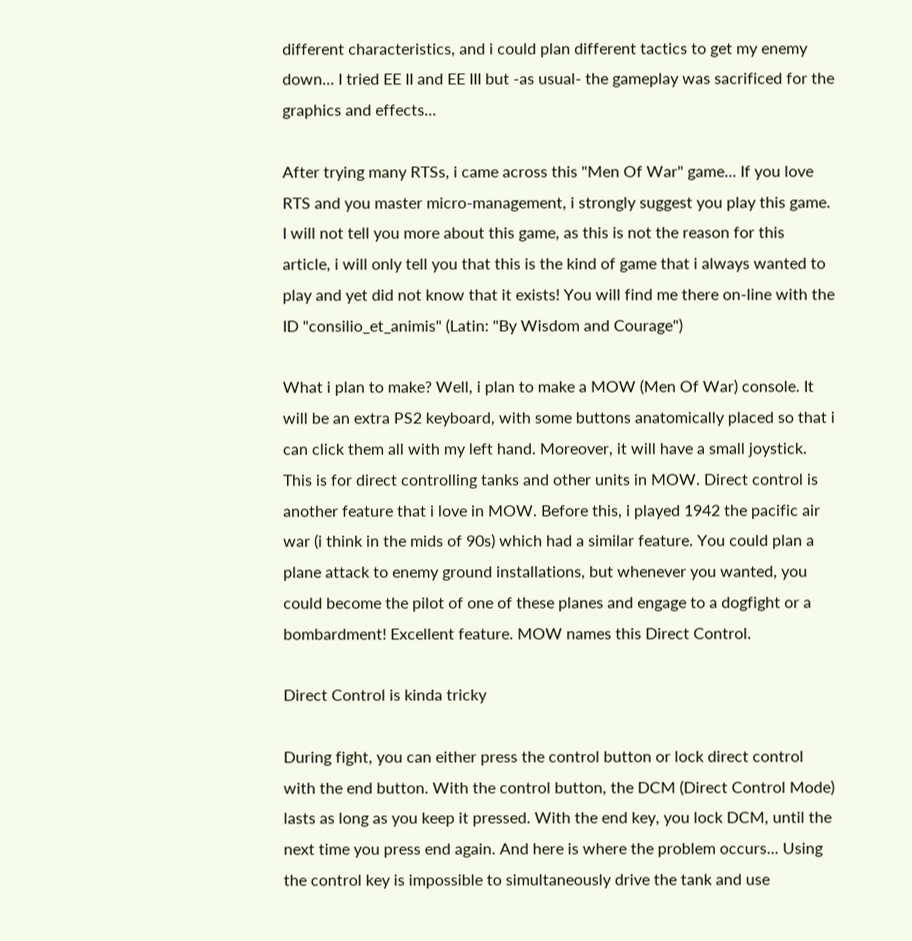different characteristics, and i could plan different tactics to get my enemy down... I tried EE II and EE III but -as usual- the gameplay was sacrificed for the graphics and effects...

After trying many RTSs, i came across this "Men Of War" game... If you love RTS and you master micro-management, i strongly suggest you play this game. I will not tell you more about this game, as this is not the reason for this article, i will only tell you that this is the kind of game that i always wanted to play and yet did not know that it exists! You will find me there on-line with the ID "consilio_et_animis" (Latin: "By Wisdom and Courage")

What i plan to make? Well, i plan to make a MOW (Men Of War) console. It will be an extra PS2 keyboard, with some buttons anatomically placed so that i can click them all with my left hand. Moreover, it will have a small joystick. This is for direct controlling tanks and other units in MOW. Direct control is another feature that i love in MOW. Before this, i played 1942 the pacific air war (i think in the mids of 90s) which had a similar feature. You could plan a plane attack to enemy ground installations, but whenever you wanted, you could become the pilot of one of these planes and engage to a dogfight or a bombardment! Excellent feature. MOW names this Direct Control.

Direct Control is kinda tricky

During fight, you can either press the control button or lock direct control with the end button. With the control button, the DCM (Direct Control Mode) lasts as long as you keep it pressed. With the end key, you lock DCM, until the next time you press end again. And here is where the problem occurs... Using the control key is impossible to simultaneously drive the tank and use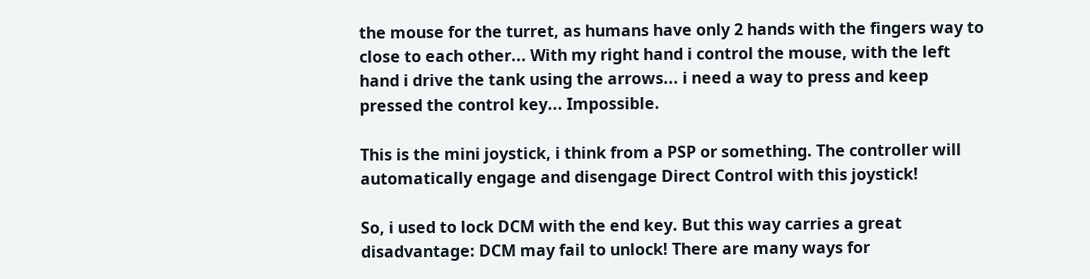the mouse for the turret, as humans have only 2 hands with the fingers way to close to each other... With my right hand i control the mouse, with the left hand i drive the tank using the arrows... i need a way to press and keep pressed the control key... Impossible.

This is the mini joystick, i think from a PSP or something. The controller will automatically engage and disengage Direct Control with this joystick!

So, i used to lock DCM with the end key. But this way carries a great disadvantage: DCM may fail to unlock! There are many ways for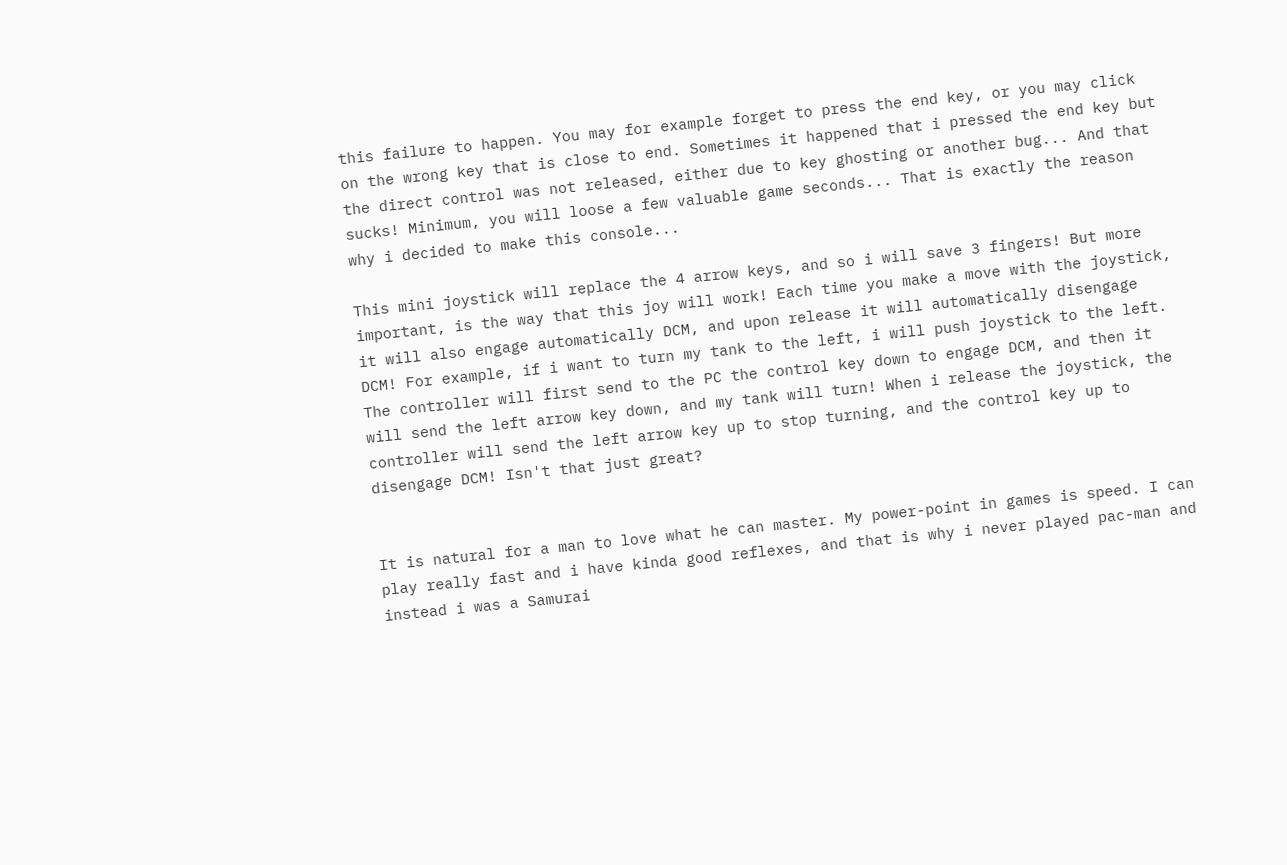this failure to happen. You may for example forget to press the end key, or you may click on the wrong key that is close to end. Sometimes it happened that i pressed the end key but the direct control was not released, either due to key ghosting or another bug... And that sucks! Minimum, you will loose a few valuable game seconds... That is exactly the reason why i decided to make this console...

This mini joystick will replace the 4 arrow keys, and so i will save 3 fingers! But more important, is the way that this joy will work! Each time you make a move with the joystick, it will also engage automatically DCM, and upon release it will automatically disengage DCM! For example, if i want to turn my tank to the left, i will push joystick to the left. The controller will first send to the PC the control key down to engage DCM, and then it will send the left arrow key down, and my tank will turn! When i release the joystick, the controller will send the left arrow key up to stop turning, and the control key up to disengage DCM! Isn't that just great?


It is natural for a man to love what he can master. My power-point in games is speed. I can play really fast and i have kinda good reflexes, and that is why i never played pac-man and instead i was a Samurai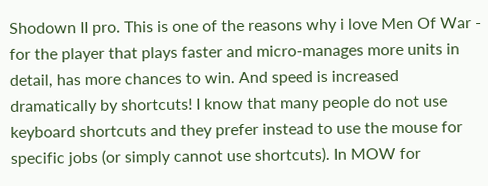Shodown II pro. This is one of the reasons why i love Men Of War - for the player that plays faster and micro-manages more units in detail, has more chances to win. And speed is increased dramatically by shortcuts! I know that many people do not use keyboard shortcuts and they prefer instead to use the mouse for specific jobs (or simply cannot use shortcuts). In MOW for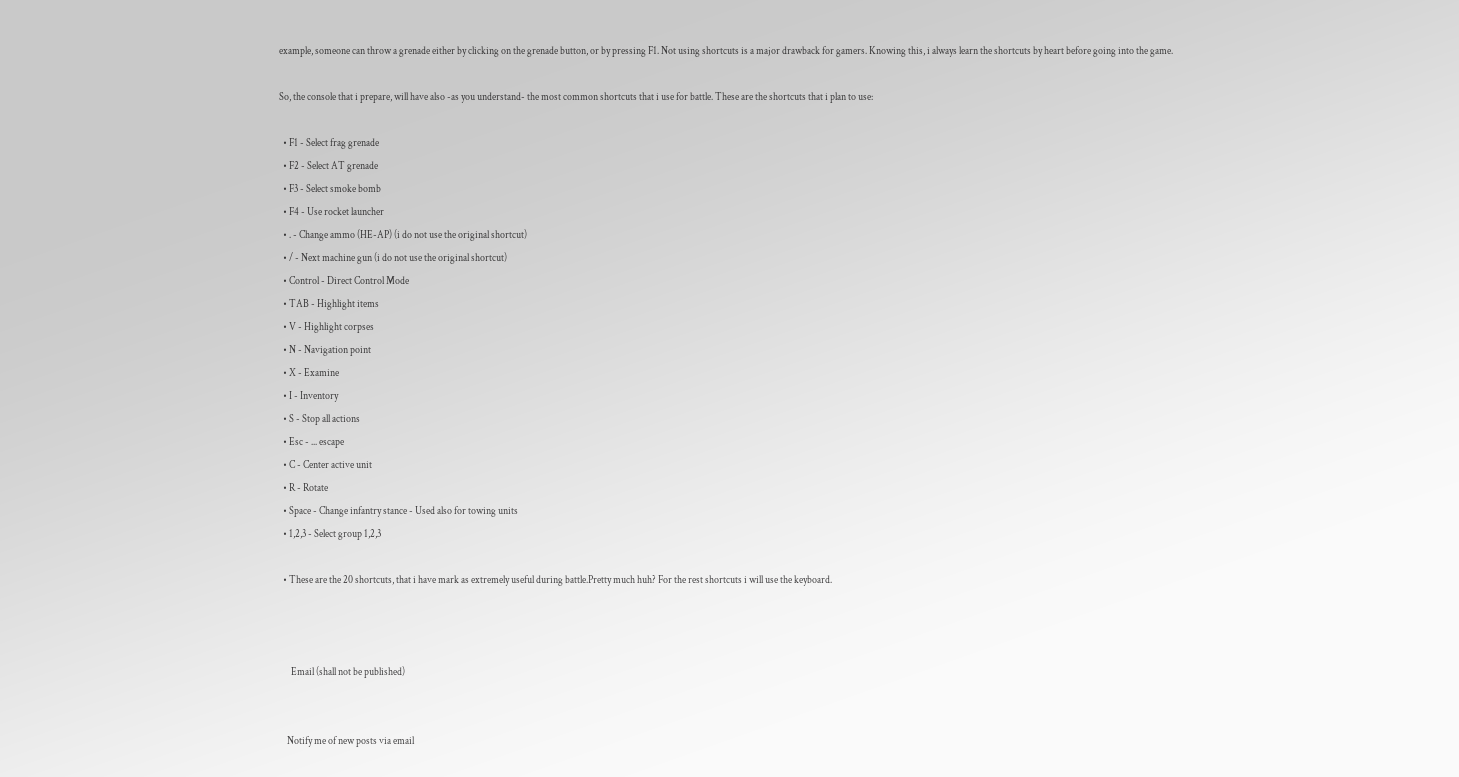example, someone can throw a grenade either by clicking on the grenade button, or by pressing F1. Not using shortcuts is a major drawback for gamers. Knowing this, i always learn the shortcuts by heart before going into the game.

So, the console that i prepare, will have also -as you understand- the most common shortcuts that i use for battle. These are the shortcuts that i plan to use:

  • F1 - Select frag grenade
  • F2 - Select AT grenade
  • F3 - Select smoke bomb
  • F4 - Use rocket launcher
  • . - Change ammo (HE-AP) (i do not use the original shortcut)
  • / - Next machine gun (i do not use the original shortcut)
  • Control - Direct Control Mode
  • TAB - Highlight items
  • V - Highlight corpses
  • N - Navigation point
  • X - Examine
  • I - Inventory
  • S - Stop all actions
  • Esc - ... escape
  • C - Center active unit
  • R - Rotate
  • Space - Change infantry stance - Used also for towing units
  • 1,2,3 - Select group 1,2,3

  • These are the 20 shortcuts, that i have mark as extremely useful during battle.Pretty much huh? For the rest shortcuts i will use the keyboard.



      Email (shall not be published)


    Notify me of new posts via email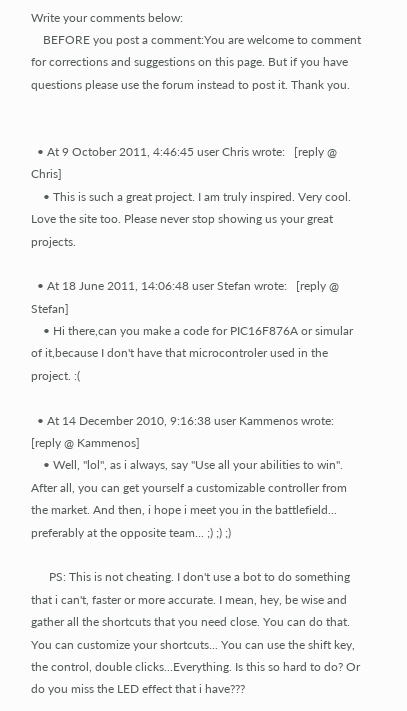Write your comments below:
    BEFORE you post a comment:You are welcome to comment for corrections and suggestions on this page. But if you have questions please use the forum instead to post it. Thank you.


  • At 9 October 2011, 4:46:45 user Chris wrote:   [reply @ Chris]
    • This is such a great project. I am truly inspired. Very cool. Love the site too. Please never stop showing us your great projects.

  • At 18 June 2011, 14:06:48 user Stefan wrote:   [reply @ Stefan]
    • Hi there,can you make a code for PIC16F876A or simular of it,because I don't have that microcontroler used in the project. :(

  • At 14 December 2010, 9:16:38 user Kammenos wrote:   [reply @ Kammenos]
    • Well, "lol", as i always, say "Use all your abilities to win". After all, you can get yourself a customizable controller from the market. And then, i hope i meet you in the battlefield... preferably at the opposite team... ;) ;) ;)

      PS: This is not cheating. I don't use a bot to do something that i can't, faster or more accurate. I mean, hey, be wise and gather all the shortcuts that you need close. You can do that. You can customize your shortcuts... You can use the shift key, the control, double clicks...Everything. Is this so hard to do? Or do you miss the LED effect that i have???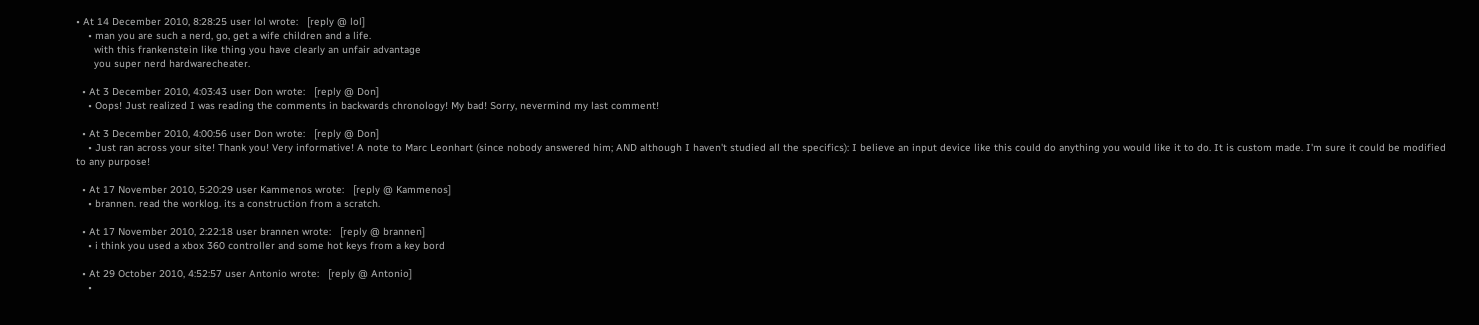• At 14 December 2010, 8:28:25 user lol wrote:   [reply @ lol]
    • man you are such a nerd, go, get a wife children and a life.
      with this frankenstein like thing you have clearly an unfair advantage
      you super nerd hardwarecheater.

  • At 3 December 2010, 4:03:43 user Don wrote:   [reply @ Don]
    • Oops! Just realized I was reading the comments in backwards chronology! My bad! Sorry, nevermind my last comment!

  • At 3 December 2010, 4:00:56 user Don wrote:   [reply @ Don]
    • Just ran across your site! Thank you! Very informative! A note to Marc Leonhart (since nobody answered him; AND although I haven't studied all the specifics): I believe an input device like this could do anything you would like it to do. It is custom made. I'm sure it could be modified to any purpose!

  • At 17 November 2010, 5:20:29 user Kammenos wrote:   [reply @ Kammenos]
    • brannen. read the worklog. its a construction from a scratch.

  • At 17 November 2010, 2:22:18 user brannen wrote:   [reply @ brannen]
    • i think you used a xbox 360 controller and some hot keys from a key bord

  • At 29 October 2010, 4:52:57 user Antonio wrote:   [reply @ Antonio]
    •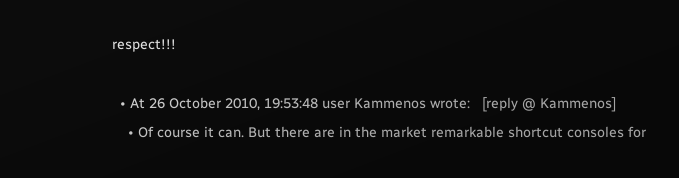respect!!!

  • At 26 October 2010, 19:53:48 user Kammenos wrote:   [reply @ Kammenos]
    • Of course it can. But there are in the market remarkable shortcut consoles for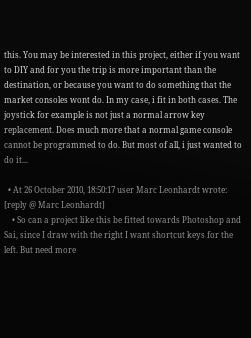this. You may be interested in this project, either if you want to DIY and for you the trip is more important than the destination, or because you want to do something that the market consoles wont do. In my case, i fit in both cases. The joystick for example is not just a normal arrow key replacement. Does much more that a normal game console cannot be programmed to do. But most of all, i just wanted to do it...

  • At 26 October 2010, 18:50:17 user Marc Leonhardt wrote:   [reply @ Marc Leonhardt]
    • So can a project like this be fitted towards Photoshop and Sai, since I draw with the right I want shortcut keys for the left. But need more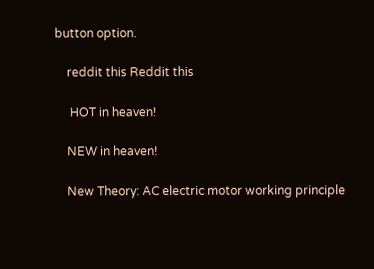button option.

    reddit this Reddit this

     HOT in heaven!

    NEW in heaven!

    New Theory: AC electric motor working principle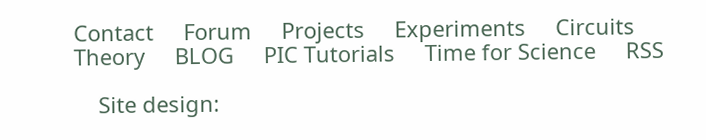Contact     Forum     Projects     Experiments     Circuits     Theory     BLOG     PIC Tutorials     Time for Science     RSS

    Site design: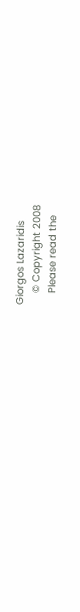Giorgos Lazaridis
    © Copyright 2008
    Please read the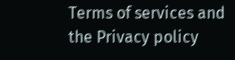Terms of services and the Privacy policy